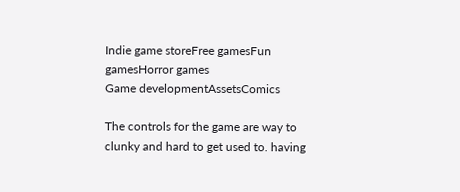Indie game storeFree gamesFun gamesHorror games
Game developmentAssetsComics

The controls for the game are way to clunky and hard to get used to. having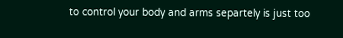to control your body and arms separtely is just too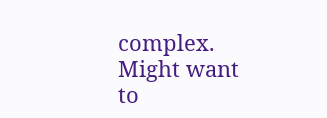complex. Might want to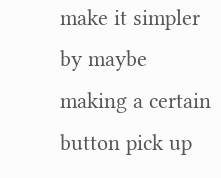make it simpler by maybe making a certain button pick up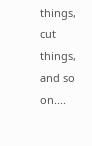things, cut things, and so on....